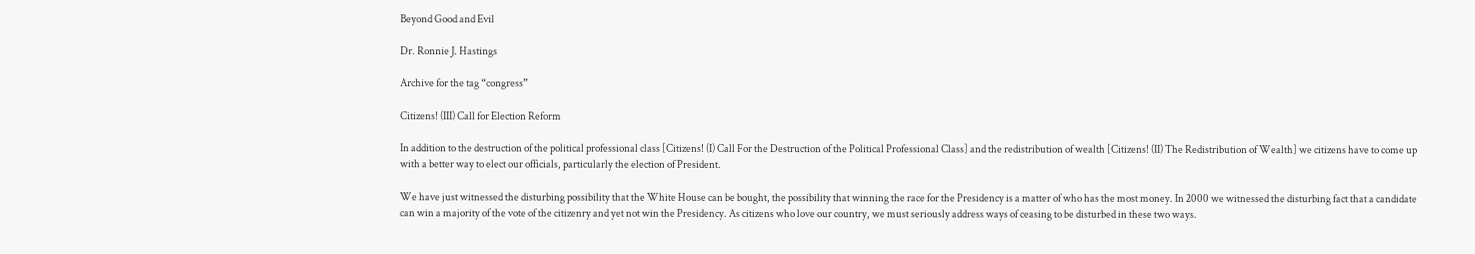Beyond Good and Evil

Dr. Ronnie J. Hastings

Archive for the tag “congress”

Citizens! (III) Call for Election Reform

In addition to the destruction of the political professional class [Citizens! (I) Call For the Destruction of the Political Professional Class] and the redistribution of wealth [Citizens! (II) The Redistribution of Wealth] we citizens have to come up with a better way to elect our officials, particularly the election of President.

We have just witnessed the disturbing possibility that the White House can be bought, the possibility that winning the race for the Presidency is a matter of who has the most money. In 2000 we witnessed the disturbing fact that a candidate can win a majority of the vote of the citizenry and yet not win the Presidency. As citizens who love our country, we must seriously address ways of ceasing to be disturbed in these two ways.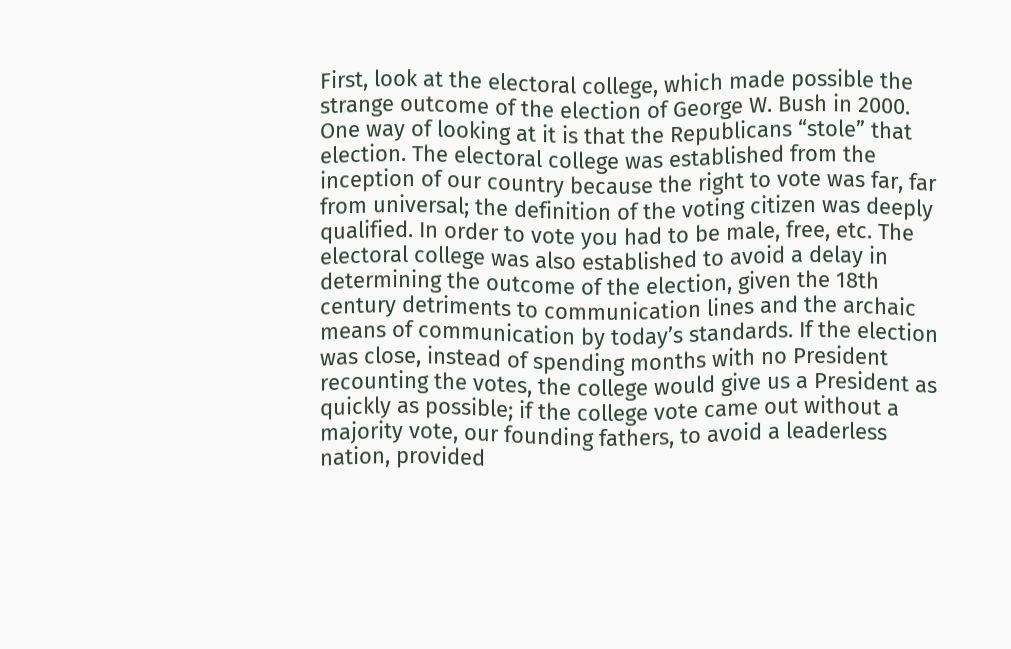First, look at the electoral college, which made possible the strange outcome of the election of George W. Bush in 2000. One way of looking at it is that the Republicans “stole” that election. The electoral college was established from the inception of our country because the right to vote was far, far from universal; the definition of the voting citizen was deeply qualified. In order to vote you had to be male, free, etc. The electoral college was also established to avoid a delay in determining the outcome of the election, given the 18th century detriments to communication lines and the archaic means of communication by today’s standards. If the election was close, instead of spending months with no President recounting the votes, the college would give us a President as quickly as possible; if the college vote came out without a majority vote, our founding fathers, to avoid a leaderless nation, provided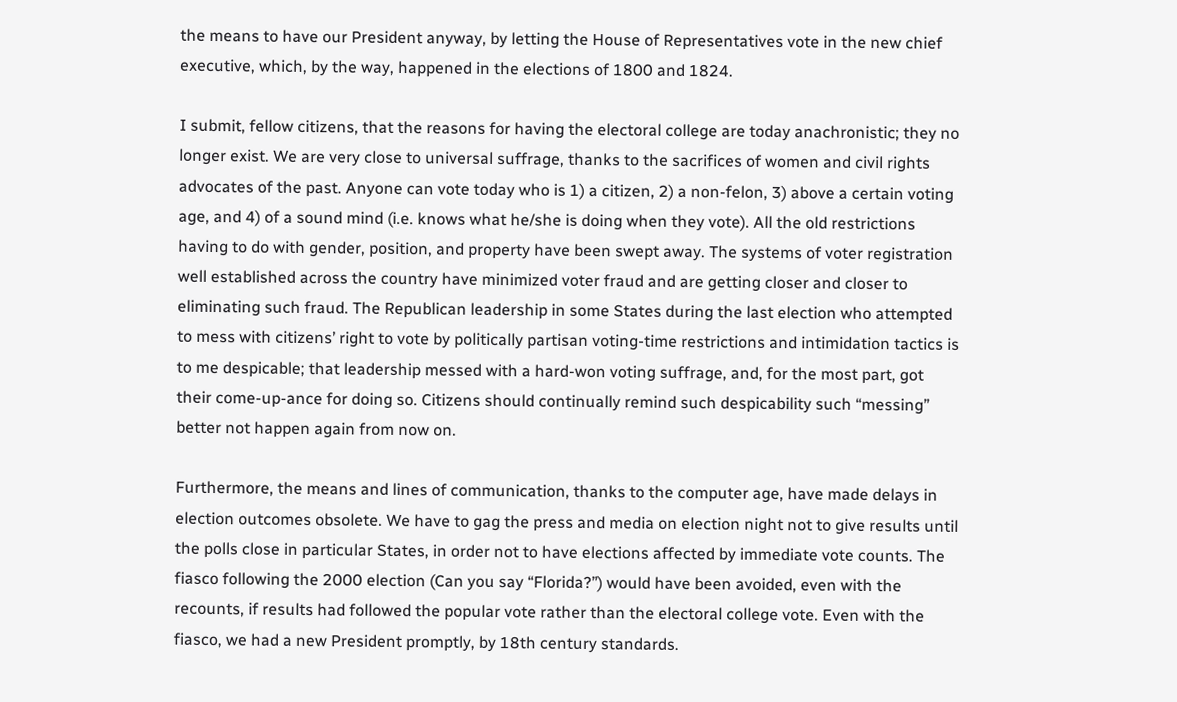the means to have our President anyway, by letting the House of Representatives vote in the new chief executive, which, by the way, happened in the elections of 1800 and 1824.

I submit, fellow citizens, that the reasons for having the electoral college are today anachronistic; they no longer exist. We are very close to universal suffrage, thanks to the sacrifices of women and civil rights advocates of the past. Anyone can vote today who is 1) a citizen, 2) a non-felon, 3) above a certain voting age, and 4) of a sound mind (i.e. knows what he/she is doing when they vote). All the old restrictions having to do with gender, position, and property have been swept away. The systems of voter registration well established across the country have minimized voter fraud and are getting closer and closer to eliminating such fraud. The Republican leadership in some States during the last election who attempted to mess with citizens’ right to vote by politically partisan voting-time restrictions and intimidation tactics is to me despicable; that leadership messed with a hard-won voting suffrage, and, for the most part, got their come-up-ance for doing so. Citizens should continually remind such despicability such “messing” better not happen again from now on.

Furthermore, the means and lines of communication, thanks to the computer age, have made delays in election outcomes obsolete. We have to gag the press and media on election night not to give results until the polls close in particular States, in order not to have elections affected by immediate vote counts. The fiasco following the 2000 election (Can you say “Florida?”) would have been avoided, even with the recounts, if results had followed the popular vote rather than the electoral college vote. Even with the fiasco, we had a new President promptly, by 18th century standards.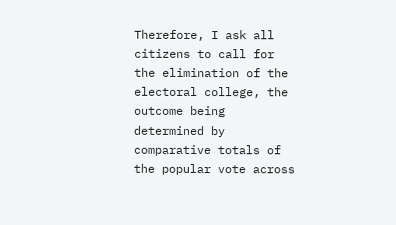Therefore, I ask all citizens to call for the elimination of the electoral college, the outcome being determined by comparative totals of the popular vote across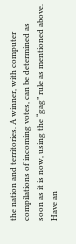the nation and territories. A winner, with computer compilations of incoming votes, can be determined as soon as it is now, using the “gag” rule as mentioned above. Have an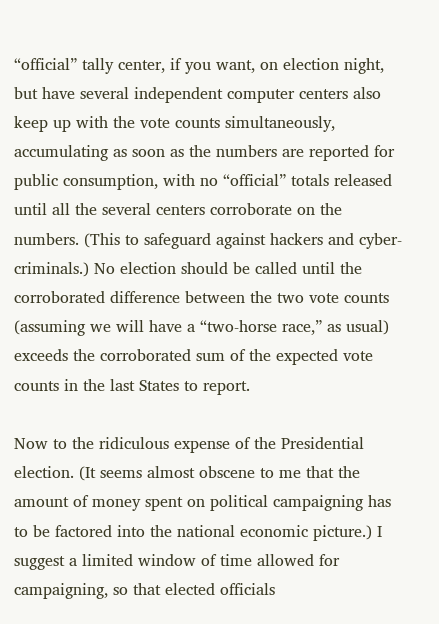“official” tally center, if you want, on election night, but have several independent computer centers also keep up with the vote counts simultaneously, accumulating as soon as the numbers are reported for public consumption, with no “official” totals released until all the several centers corroborate on the numbers. (This to safeguard against hackers and cyber-criminals.) No election should be called until the corroborated difference between the two vote counts (assuming we will have a “two-horse race,” as usual) exceeds the corroborated sum of the expected vote counts in the last States to report.

Now to the ridiculous expense of the Presidential election. (It seems almost obscene to me that the amount of money spent on political campaigning has to be factored into the national economic picture.) I suggest a limited window of time allowed for campaigning, so that elected officials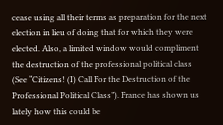cease using all their terms as preparation for the next election in lieu of doing that for which they were elected. Also, a limited window would compliment the destruction of the professional political class (See “Citizens! (I) Call For the Destruction of the Professional Political Class”). France has shown us lately how this could be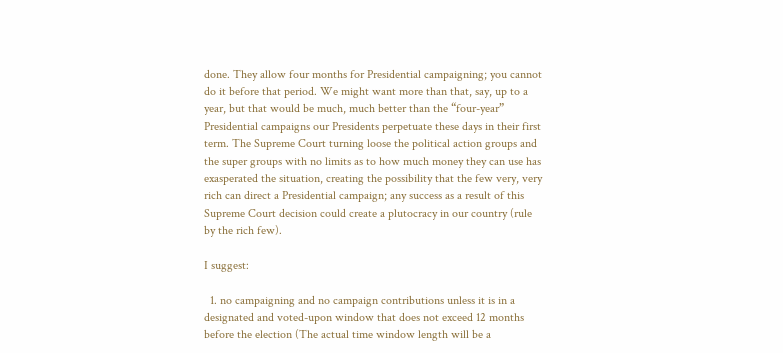done. They allow four months for Presidential campaigning; you cannot do it before that period. We might want more than that, say, up to a year, but that would be much, much better than the “four-year” Presidential campaigns our Presidents perpetuate these days in their first term. The Supreme Court turning loose the political action groups and the super groups with no limits as to how much money they can use has exasperated the situation, creating the possibility that the few very, very rich can direct a Presidential campaign; any success as a result of this Supreme Court decision could create a plutocracy in our country (rule by the rich few).

I suggest:

  1. no campaigning and no campaign contributions unless it is in a designated and voted-upon window that does not exceed 12 months before the election (The actual time window length will be a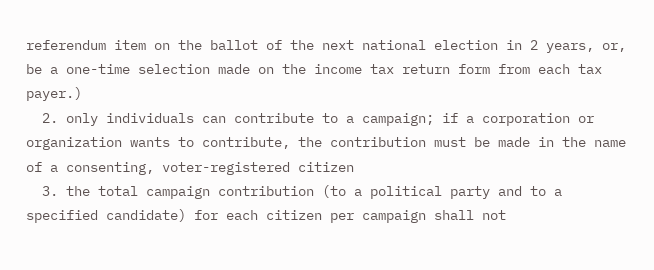referendum item on the ballot of the next national election in 2 years, or, be a one-time selection made on the income tax return form from each tax payer.)
  2. only individuals can contribute to a campaign; if a corporation or organization wants to contribute, the contribution must be made in the name of a consenting, voter-registered citizen
  3. the total campaign contribution (to a political party and to a specified candidate) for each citizen per campaign shall not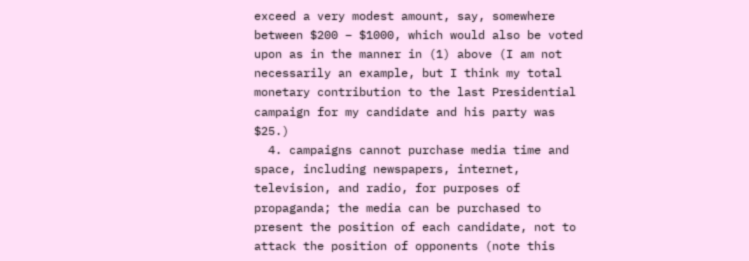exceed a very modest amount, say, somewhere between $200 – $1000, which would also be voted upon as in the manner in (1) above (I am not necessarily an example, but I think my total monetary contribution to the last Presidential campaign for my candidate and his party was $25.)
  4. campaigns cannot purchase media time and space, including newspapers, internet, television, and radio, for purposes of propaganda; the media can be purchased to present the position of each candidate, not to attack the position of opponents (note this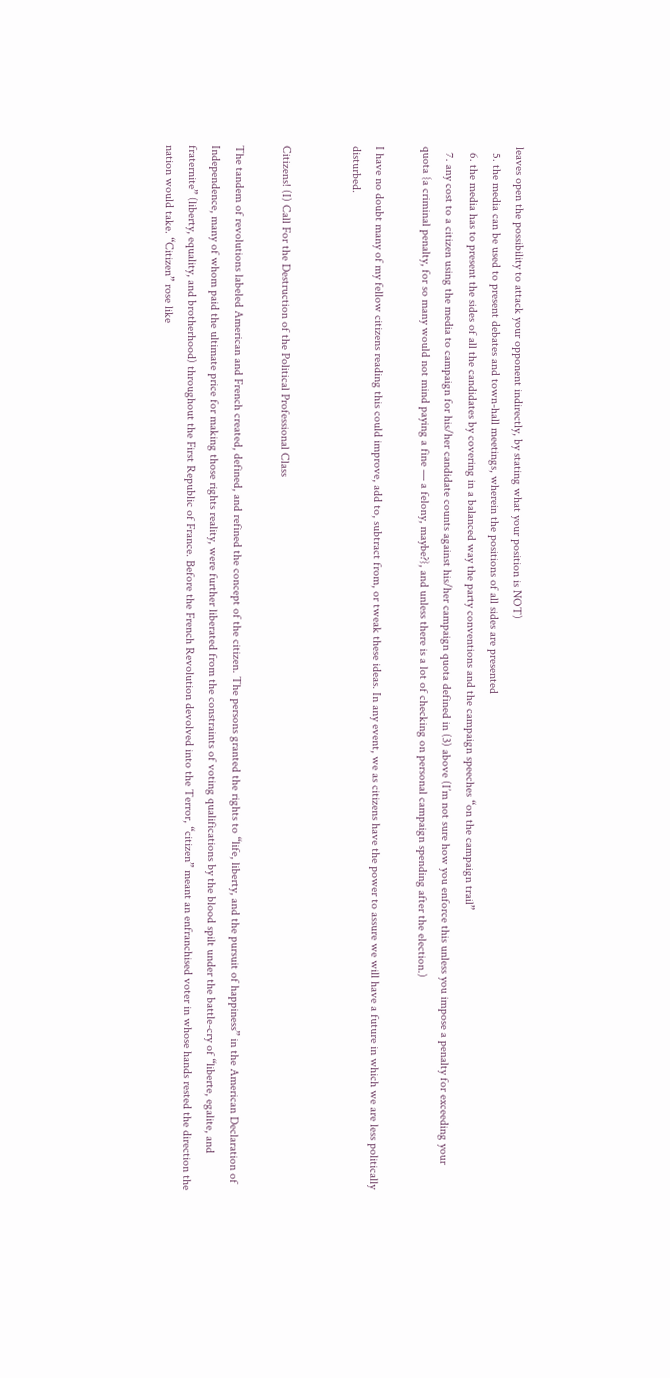leaves open the possibility to attack your opponent indirectly, by stating what your position is NOT)
  5. the media can be used to present debates and town-hall meetings, wherein the positions of all sides are presented
  6. the media has to present the sides of all the candidates by covering in a balanced way the party conventions and the campaign speeches “on the campaign trail”
  7. any cost to a citizen using the media to campaign for his/her candidate counts against his/her campaign quota defined in (3) above (I’m not sure how you enforce this unless you impose a penalty for exceeding your quota {a criminal penalty, for so many would not mind paying a fine — a felony, maybe?}, and unless there is a lot of checking on personal campaign spending after the election.)

I have no doubt many of my fellow citizens reading this could improve, add to, subtract from, or tweak these ideas. In any event, we as citizens have the power to assure we will have a future in which we are less politically disturbed.


Citizens! (I) Call For the Destruction of the Political Professional Class

The tandem of revolutions labeled American and French created, defined, and refined the concept of the citizen. The persons granted the rights to “life, liberty, and the pursuit of happiness” in the American Declaration of Independence, many of whom paid the ultimate price for making those rights reality, were further liberated from the constraints of voting qualifications by the blood spilt under the battle-cry of “liberte, egalite, and fraternite” (liberty, equality, and brotherhood) throughout the First Republic of France. Before the French Revolution devolved into the Terror, “citizen” meant an enfranchised voter in whose hands rested the direction the nation would take. “Citizen” rose like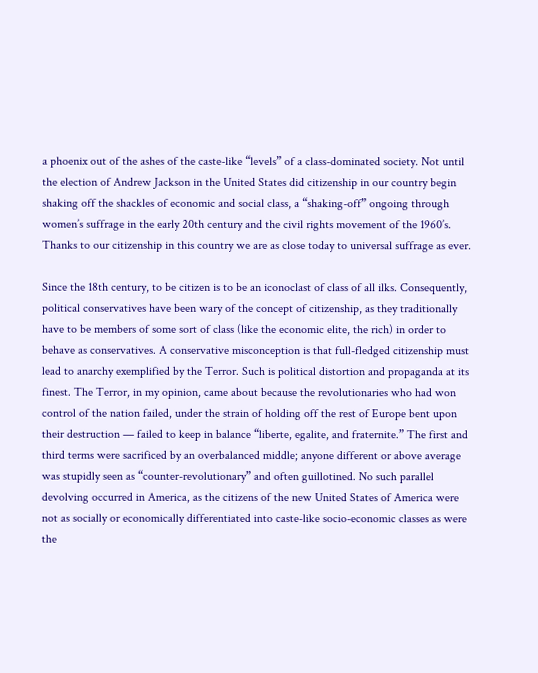a phoenix out of the ashes of the caste-like “levels” of a class-dominated society. Not until the election of Andrew Jackson in the United States did citizenship in our country begin shaking off the shackles of economic and social class, a “shaking-off” ongoing through women’s suffrage in the early 20th century and the civil rights movement of the 1960’s. Thanks to our citizenship in this country we are as close today to universal suffrage as ever.

Since the 18th century, to be citizen is to be an iconoclast of class of all ilks. Consequently, political conservatives have been wary of the concept of citizenship, as they traditionally have to be members of some sort of class (like the economic elite, the rich) in order to behave as conservatives. A conservative misconception is that full-fledged citizenship must lead to anarchy exemplified by the Terror. Such is political distortion and propaganda at its finest. The Terror, in my opinion, came about because the revolutionaries who had won control of the nation failed, under the strain of holding off the rest of Europe bent upon their destruction — failed to keep in balance “liberte, egalite, and fraternite.” The first and third terms were sacrificed by an overbalanced middle; anyone different or above average was stupidly seen as “counter-revolutionary” and often guillotined. No such parallel devolving occurred in America, as the citizens of the new United States of America were not as socially or economically differentiated into caste-like socio-economic classes as were the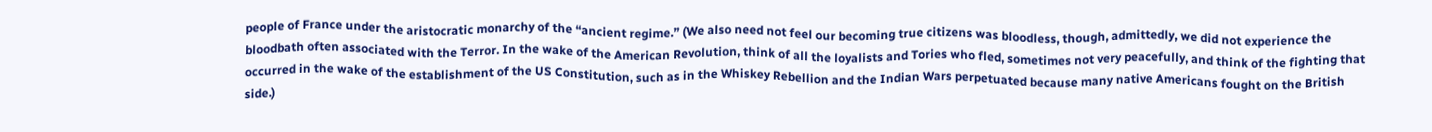people of France under the aristocratic monarchy of the “ancient regime.” (We also need not feel our becoming true citizens was bloodless, though, admittedly, we did not experience the bloodbath often associated with the Terror. In the wake of the American Revolution, think of all the loyalists and Tories who fled, sometimes not very peacefully, and think of the fighting that occurred in the wake of the establishment of the US Constitution, such as in the Whiskey Rebellion and the Indian Wars perpetuated because many native Americans fought on the British side.)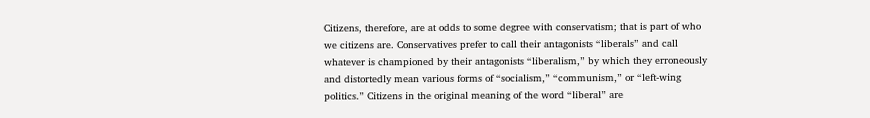Citizens, therefore, are at odds to some degree with conservatism; that is part of who we citizens are. Conservatives prefer to call their antagonists “liberals” and call whatever is championed by their antagonists “liberalism,” by which they erroneously and distortedly mean various forms of “socialism,” “communism,” or “left-wing politics.” Citizens in the original meaning of the word “liberal” are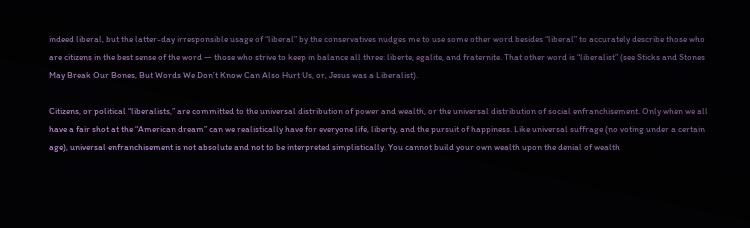indeed liberal, but the latter-day irresponsible usage of “liberal” by the conservatives nudges me to use some other word besides “liberal” to accurately describe those who are citizens in the best sense of the word — those who strive to keep in balance all three: liberte, egalite, and fraternite. That other word is “liberalist” (see Sticks and Stones May Break Our Bones, But Words We Don’t Know Can Also Hurt Us, or, Jesus was a Liberalist).

Citizens, or political “liberalists,” are committed to the universal distribution of power and wealth, or the universal distribution of social enfranchisement. Only when we all have a fair shot at the “American dream” can we realistically have for everyone life, liberty, and the pursuit of happiness. Like universal suffrage (no voting under a certain age), universal enfranchisement is not absolute and not to be interpreted simplistically. You cannot build your own wealth upon the denial of wealth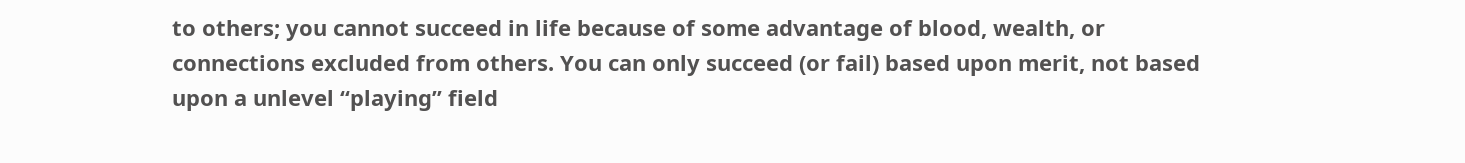to others; you cannot succeed in life because of some advantage of blood, wealth, or connections excluded from others. You can only succeed (or fail) based upon merit, not based upon a unlevel “playing” field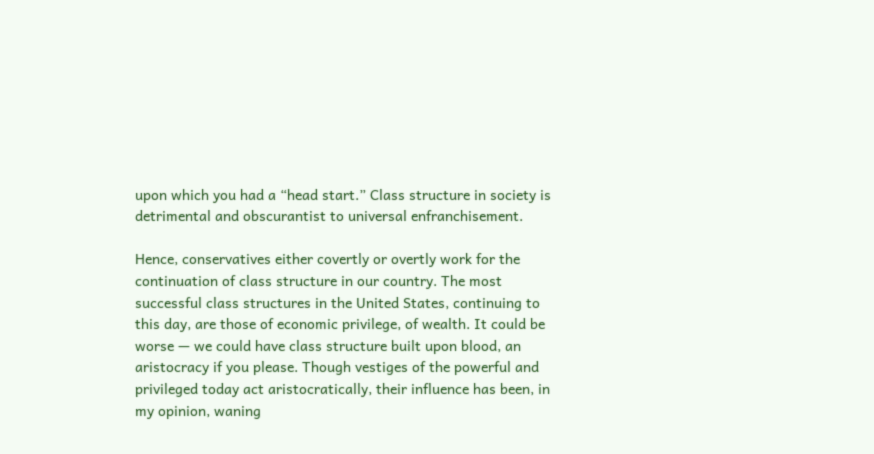upon which you had a “head start.” Class structure in society is detrimental and obscurantist to universal enfranchisement.

Hence, conservatives either covertly or overtly work for the continuation of class structure in our country. The most successful class structures in the United States, continuing to this day, are those of economic privilege, of wealth. It could be worse — we could have class structure built upon blood, an aristocracy if you please. Though vestiges of the powerful and privileged today act aristocratically, their influence has been, in my opinion, waning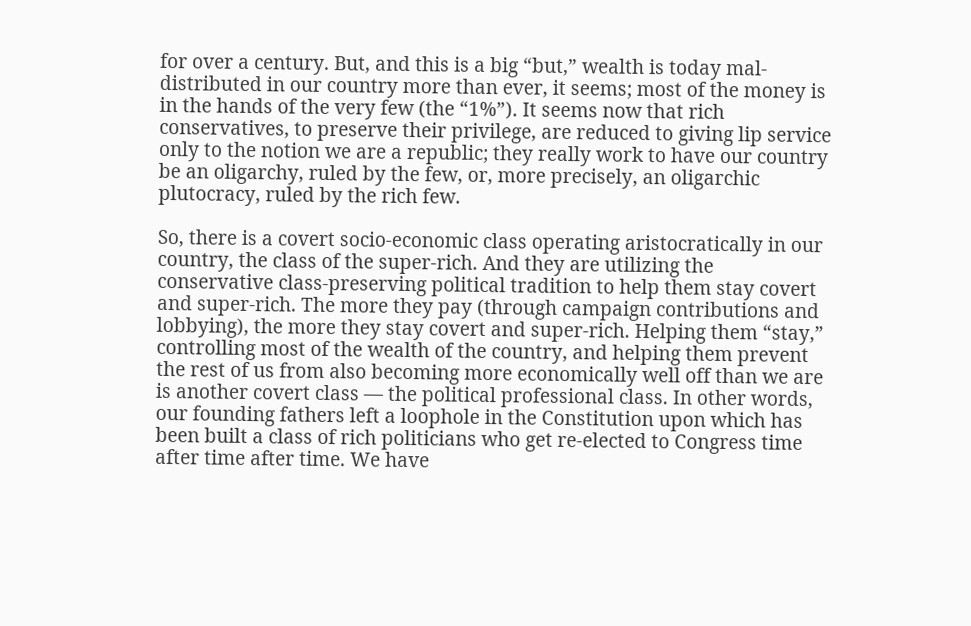for over a century. But, and this is a big “but,” wealth is today mal-distributed in our country more than ever, it seems; most of the money is in the hands of the very few (the “1%”). It seems now that rich conservatives, to preserve their privilege, are reduced to giving lip service only to the notion we are a republic; they really work to have our country be an oligarchy, ruled by the few, or, more precisely, an oligarchic plutocracy, ruled by the rich few.

So, there is a covert socio-economic class operating aristocratically in our country, the class of the super-rich. And they are utilizing the conservative class-preserving political tradition to help them stay covert and super-rich. The more they pay (through campaign contributions and lobbying), the more they stay covert and super-rich. Helping them “stay,” controlling most of the wealth of the country, and helping them prevent the rest of us from also becoming more economically well off than we are is another covert class — the political professional class. In other words, our founding fathers left a loophole in the Constitution upon which has been built a class of rich politicians who get re-elected to Congress time after time after time. We have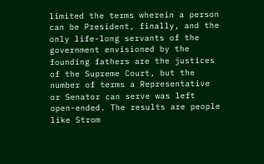limited the terms wherein a person can be President, finally, and the only life-long servants of the government envisioned by the founding fathers are the justices of the Supreme Court, but the number of terms a Representative or Senator can serve was left open-ended. The results are people like Strom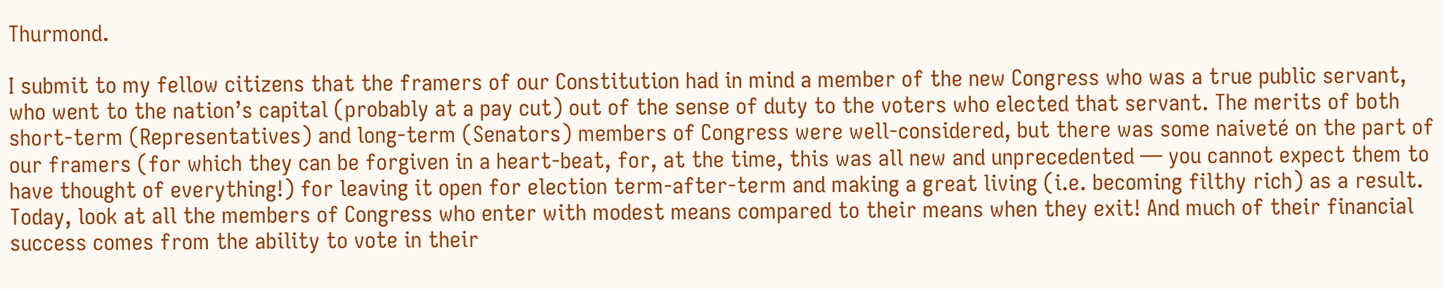Thurmond.

I submit to my fellow citizens that the framers of our Constitution had in mind a member of the new Congress who was a true public servant, who went to the nation’s capital (probably at a pay cut) out of the sense of duty to the voters who elected that servant. The merits of both short-term (Representatives) and long-term (Senators) members of Congress were well-considered, but there was some naiveté on the part of our framers (for which they can be forgiven in a heart-beat, for, at the time, this was all new and unprecedented — you cannot expect them to have thought of everything!) for leaving it open for election term-after-term and making a great living (i.e. becoming filthy rich) as a result. Today, look at all the members of Congress who enter with modest means compared to their means when they exit! And much of their financial success comes from the ability to vote in their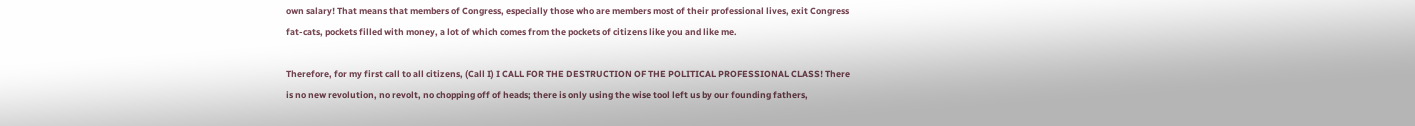own salary! That means that members of Congress, especially those who are members most of their professional lives, exit Congress fat-cats, pockets filled with money, a lot of which comes from the pockets of citizens like you and like me.

Therefore, for my first call to all citizens, (Call I) I CALL FOR THE DESTRUCTION OF THE POLITICAL PROFESSIONAL CLASS! There is no new revolution, no revolt, no chopping off of heads; there is only using the wise tool left us by our founding fathers,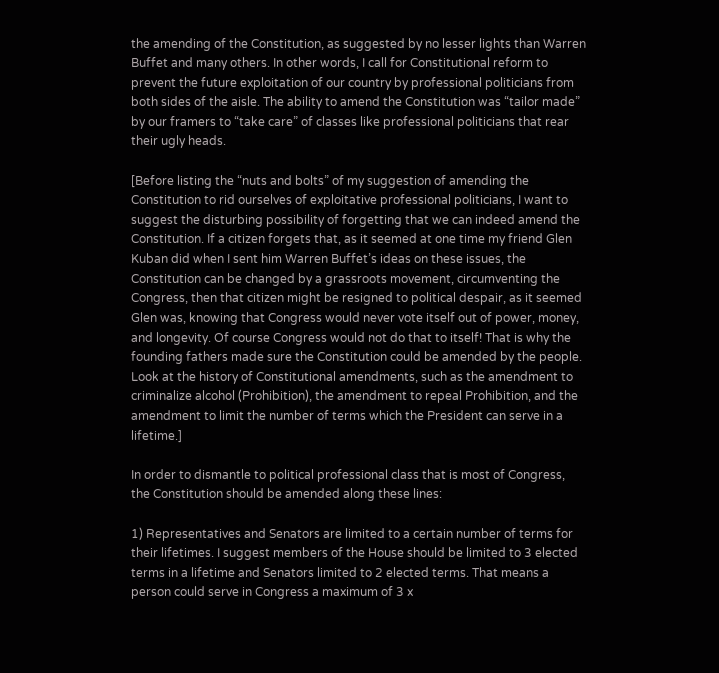the amending of the Constitution, as suggested by no lesser lights than Warren Buffet and many others. In other words, I call for Constitutional reform to prevent the future exploitation of our country by professional politicians from both sides of the aisle. The ability to amend the Constitution was “tailor made” by our framers to “take care” of classes like professional politicians that rear their ugly heads.

[Before listing the “nuts and bolts” of my suggestion of amending the Constitution to rid ourselves of exploitative professional politicians, I want to suggest the disturbing possibility of forgetting that we can indeed amend the Constitution. If a citizen forgets that, as it seemed at one time my friend Glen Kuban did when I sent him Warren Buffet’s ideas on these issues, the Constitution can be changed by a grassroots movement, circumventing the Congress, then that citizen might be resigned to political despair, as it seemed Glen was, knowing that Congress would never vote itself out of power, money, and longevity. Of course Congress would not do that to itself! That is why the founding fathers made sure the Constitution could be amended by the people. Look at the history of Constitutional amendments, such as the amendment to criminalize alcohol (Prohibition), the amendment to repeal Prohibition, and the amendment to limit the number of terms which the President can serve in a lifetime.]

In order to dismantle to political professional class that is most of Congress, the Constitution should be amended along these lines:

1) Representatives and Senators are limited to a certain number of terms for their lifetimes. I suggest members of the House should be limited to 3 elected terms in a lifetime and Senators limited to 2 elected terms. That means a person could serve in Congress a maximum of 3 x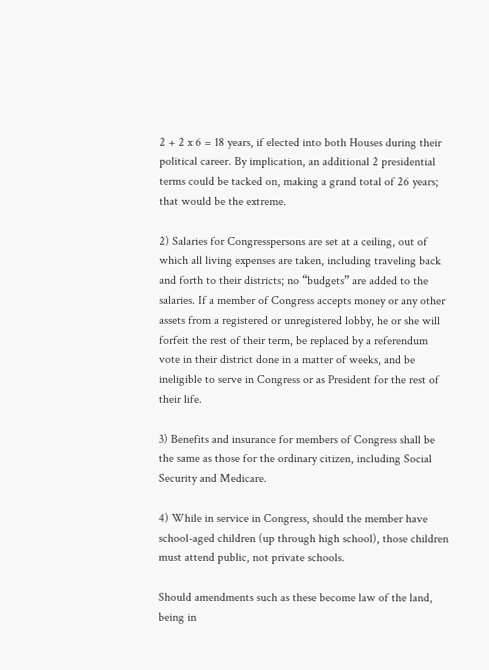2 + 2 x 6 = 18 years, if elected into both Houses during their political career. By implication, an additional 2 presidential terms could be tacked on, making a grand total of 26 years; that would be the extreme.

2) Salaries for Congresspersons are set at a ceiling, out of which all living expenses are taken, including traveling back and forth to their districts; no “budgets” are added to the salaries. If a member of Congress accepts money or any other assets from a registered or unregistered lobby, he or she will forfeit the rest of their term, be replaced by a referendum vote in their district done in a matter of weeks, and be ineligible to serve in Congress or as President for the rest of their life.

3) Benefits and insurance for members of Congress shall be the same as those for the ordinary citizen, including Social Security and Medicare.

4) While in service in Congress, should the member have school-aged children (up through high school), those children must attend public, not private schools.

Should amendments such as these become law of the land, being in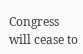Congress will cease to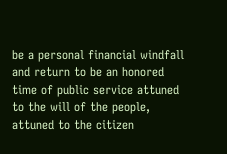be a personal financial windfall and return to be an honored time of public service attuned to the will of the people, attuned to the citizen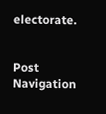electorate.


Post Navigation